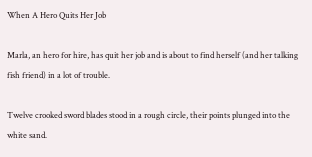When A Hero Quits Her Job

Marla, an hero for hire, has quit her job and is about to find herself (and her talking fish friend) in a lot of trouble.

Twelve crooked sword blades stood in a rough circle, their points plunged into the white sand.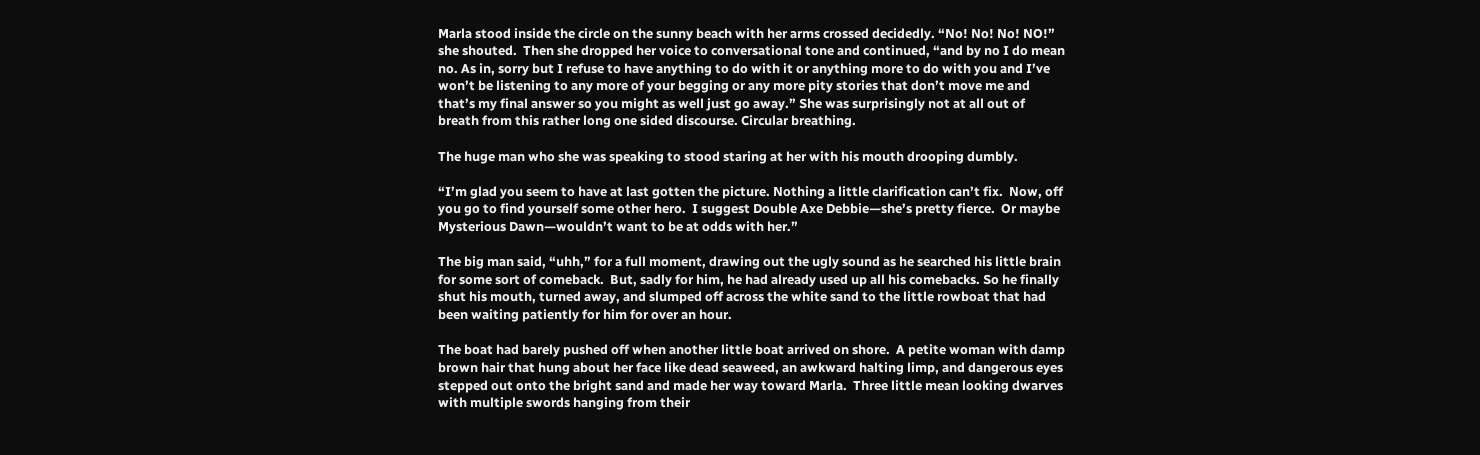Marla stood inside the circle on the sunny beach with her arms crossed decidedly. “No! No! No! NO!” she shouted.  Then she dropped her voice to conversational tone and continued, “and by no I do mean no. As in, sorry but I refuse to have anything to do with it or anything more to do with you and I’ve won’t be listening to any more of your begging or any more pity stories that don’t move me and that’s my final answer so you might as well just go away.” She was surprisingly not at all out of breath from this rather long one sided discourse. Circular breathing.

The huge man who she was speaking to stood staring at her with his mouth drooping dumbly.

“I’m glad you seem to have at last gotten the picture. Nothing a little clarification can’t fix.  Now, off you go to find yourself some other hero.  I suggest Double Axe Debbie—she’s pretty fierce.  Or maybe Mysterious Dawn—wouldn’t want to be at odds with her.”

The big man said, “uhh,” for a full moment, drawing out the ugly sound as he searched his little brain for some sort of comeback.  But, sadly for him, he had already used up all his comebacks. So he finally shut his mouth, turned away, and slumped off across the white sand to the little rowboat that had been waiting patiently for him for over an hour.

The boat had barely pushed off when another little boat arrived on shore.  A petite woman with damp brown hair that hung about her face like dead seaweed, an awkward halting limp, and dangerous eyes stepped out onto the bright sand and made her way toward Marla.  Three little mean looking dwarves with multiple swords hanging from their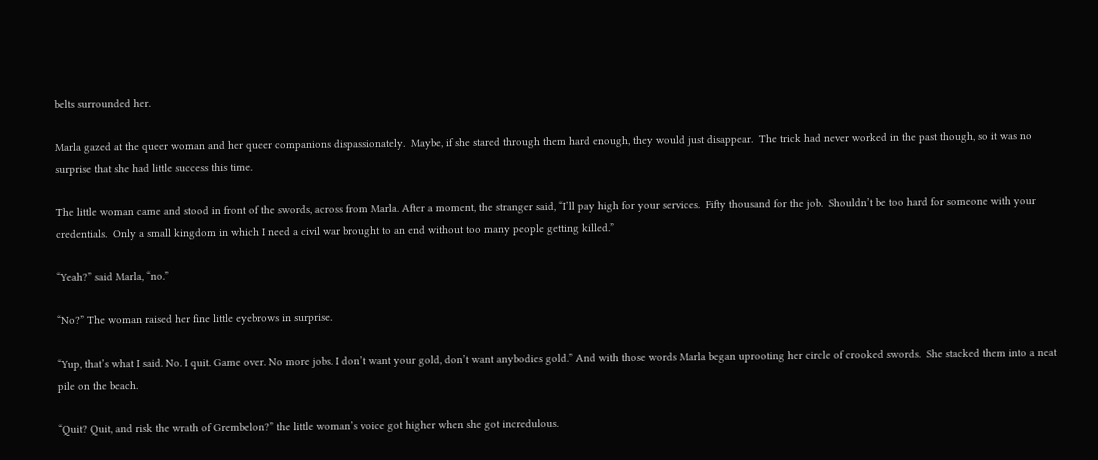belts surrounded her.

Marla gazed at the queer woman and her queer companions dispassionately.  Maybe, if she stared through them hard enough, they would just disappear.  The trick had never worked in the past though, so it was no surprise that she had little success this time.

The little woman came and stood in front of the swords, across from Marla. After a moment, the stranger said, “I’ll pay high for your services.  Fifty thousand for the job.  Shouldn’t be too hard for someone with your credentials.  Only a small kingdom in which I need a civil war brought to an end without too many people getting killed.”

“Yeah?” said Marla, “no.”

“No?” The woman raised her fine little eyebrows in surprise.

“Yup, that’s what I said. No. I quit. Game over. No more jobs. I don’t want your gold, don’t want anybodies gold.” And with those words Marla began uprooting her circle of crooked swords.  She stacked them into a neat pile on the beach.

“Quit? Quit, and risk the wrath of Grembelon?” the little woman’s voice got higher when she got incredulous.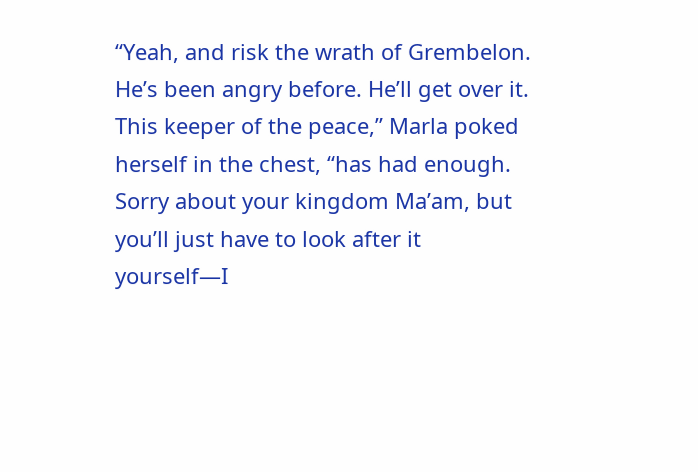“Yeah, and risk the wrath of Grembelon. He’s been angry before. He’ll get over it. This keeper of the peace,” Marla poked herself in the chest, “has had enough. Sorry about your kingdom Ma’am, but you’ll just have to look after it yourself—I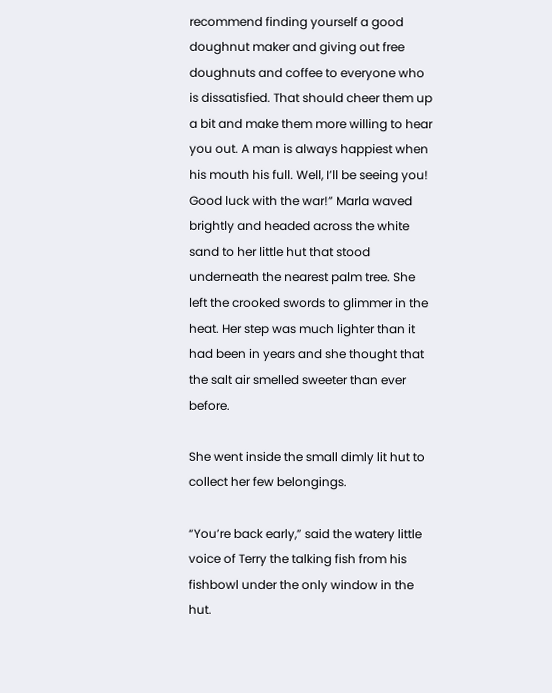recommend finding yourself a good doughnut maker and giving out free doughnuts and coffee to everyone who is dissatisfied. That should cheer them up a bit and make them more willing to hear you out. A man is always happiest when his mouth his full. Well, I’ll be seeing you!  Good luck with the war!” Marla waved brightly and headed across the white sand to her little hut that stood underneath the nearest palm tree. She left the crooked swords to glimmer in the heat. Her step was much lighter than it had been in years and she thought that the salt air smelled sweeter than ever before.

She went inside the small dimly lit hut to collect her few belongings.

“You’re back early,” said the watery little voice of Terry the talking fish from his fishbowl under the only window in the hut.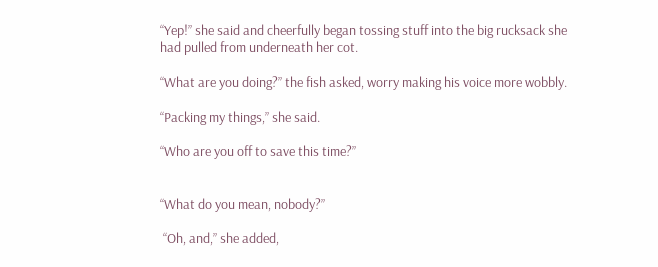“Yep!” she said and cheerfully began tossing stuff into the big rucksack she had pulled from underneath her cot.

“What are you doing?” the fish asked, worry making his voice more wobbly.

“Packing my things,” she said.

“Who are you off to save this time?”


“What do you mean, nobody?”

 “Oh, and,” she added,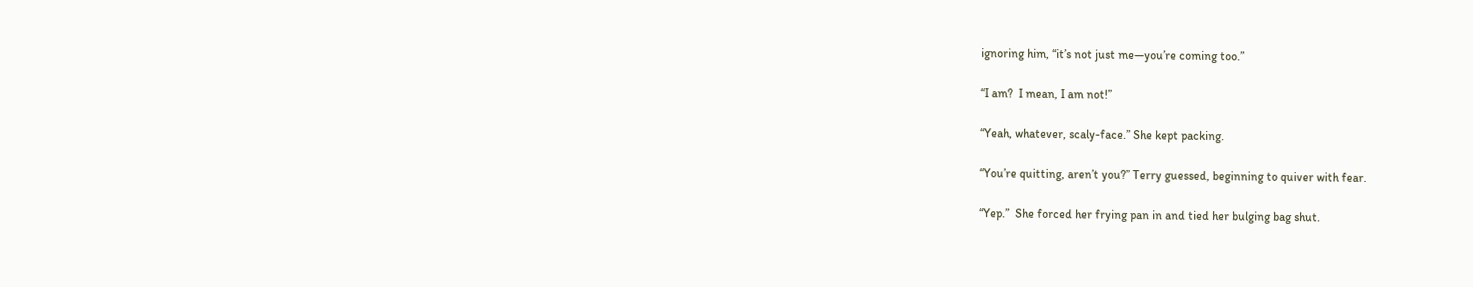ignoring him, “it’s not just me—you’re coming too.”

“I am?  I mean, I am not!”

“Yeah, whatever, scaly-face.” She kept packing.

“You’re quitting, aren’t you?” Terry guessed, beginning to quiver with fear.

“Yep.”  She forced her frying pan in and tied her bulging bag shut.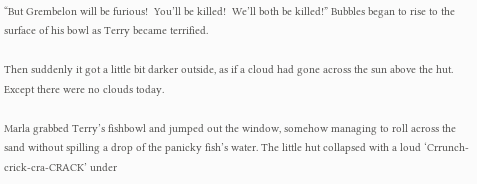“But Grembelon will be furious!  You’ll be killed!  We’ll both be killed!” Bubbles began to rise to the surface of his bowl as Terry became terrified.

Then suddenly it got a little bit darker outside, as if a cloud had gone across the sun above the hut.  Except there were no clouds today.

Marla grabbed Terry’s fishbowl and jumped out the window, somehow managing to roll across the sand without spilling a drop of the panicky fish’s water. The little hut collapsed with a loud ‘Crrunch-crick-cra-CRACK’ under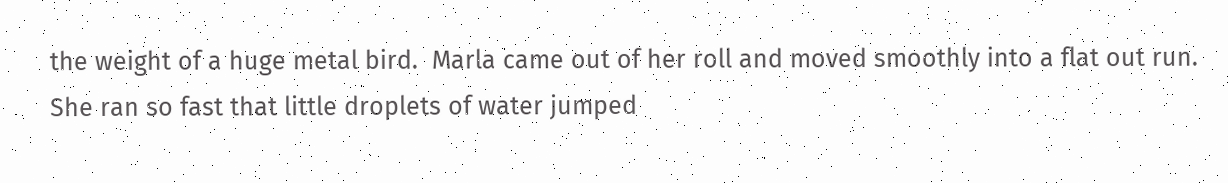the weight of a huge metal bird.  Marla came out of her roll and moved smoothly into a flat out run.  She ran so fast that little droplets of water jumped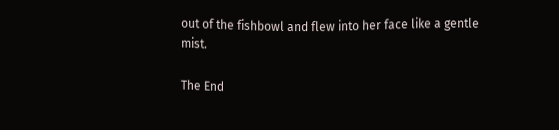out of the fishbowl and flew into her face like a gentle mist.

The End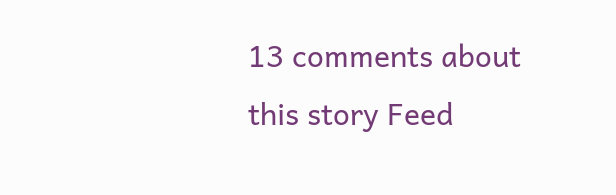13 comments about this story Feed